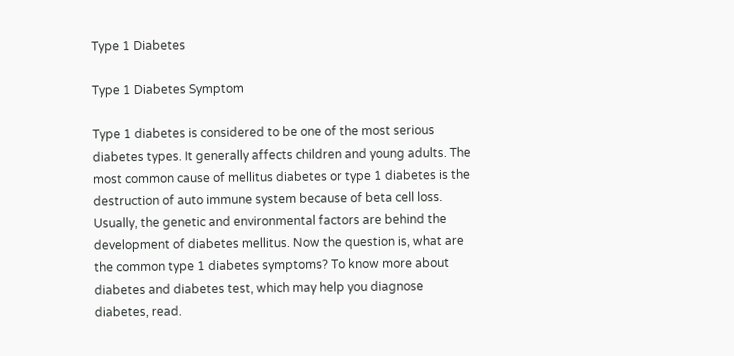Type 1 Diabetes

Type 1 Diabetes Symptom

Type 1 diabetes is considered to be one of the most serious diabetes types. It generally affects children and young adults. The most common cause of mellitus diabetes or type 1 diabetes is the destruction of auto immune system because of beta cell loss. Usually, the genetic and environmental factors are behind the development of diabetes mellitus. Now the question is, what are the common type 1 diabetes symptoms? To know more about diabetes and diabetes test, which may help you diagnose diabetes, read.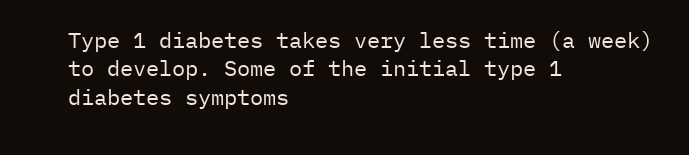Type 1 diabetes takes very less time (a week) to develop. Some of the initial type 1 diabetes symptoms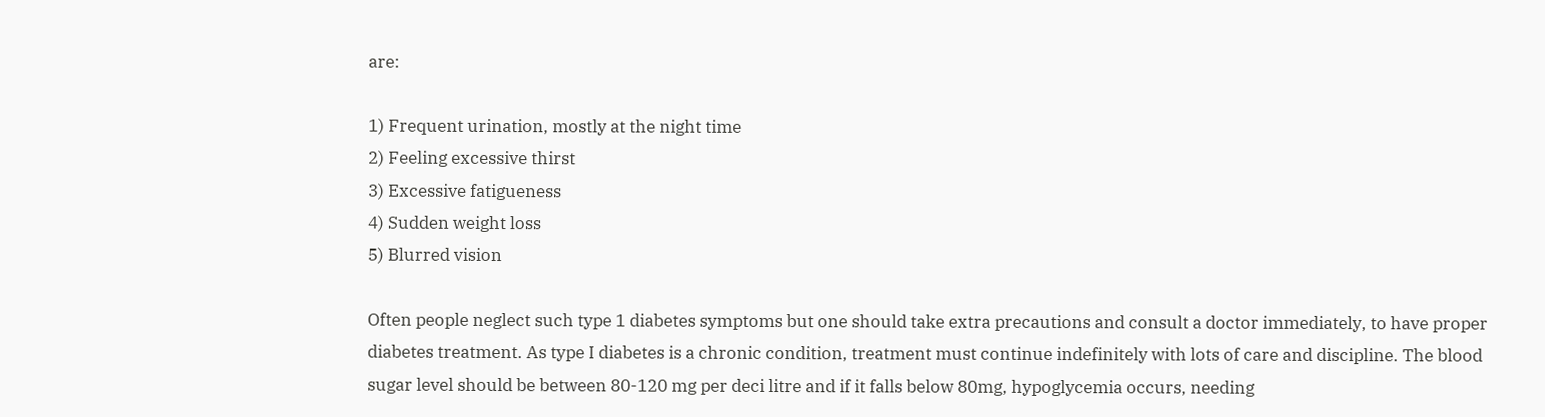are:

1) Frequent urination, mostly at the night time
2) Feeling excessive thirst
3) Excessive fatigueness
4) Sudden weight loss
5) Blurred vision

Often people neglect such type 1 diabetes symptoms but one should take extra precautions and consult a doctor immediately, to have proper diabetes treatment. As type I diabetes is a chronic condition, treatment must continue indefinitely with lots of care and discipline. The blood sugar level should be between 80-120 mg per deci litre and if it falls below 80mg, hypoglycemia occurs, needing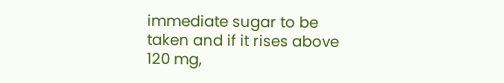immediate sugar to be taken and if it rises above 120 mg,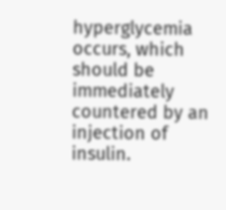hyperglycemia occurs, which should be immediately countered by an injection of insulin.